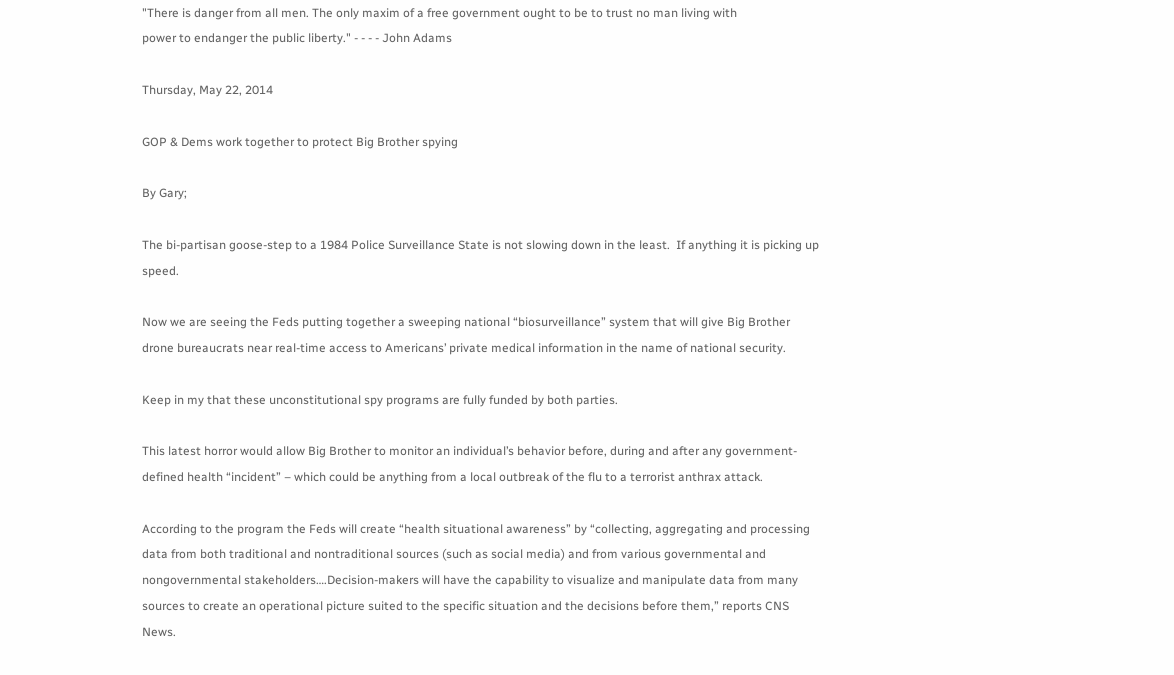"There is danger from all men. The only maxim of a free government ought to be to trust no man living with
power to endanger the public liberty." - - - - John Adams

Thursday, May 22, 2014

GOP & Dems work together to protect Big Brother spying

By Gary;

The bi-partisan goose-step to a 1984 Police Surveillance State is not slowing down in the least.  If anything it is picking up speed.

Now we are seeing the Feds putting together a sweeping national “biosurveillance” system that will give Big Brother drone bureaucrats near real-time access to Americans’ private medical information in the name of national security.

Keep in my that these unconstitutional spy programs are fully funded by both parties.

This latest horror would allow Big Brother to monitor an individual’s behavior before, during and after any government-defined health “incident” – which could be anything from a local outbreak of the flu to a terrorist anthrax attack.

According to the program the Feds will create “health situational awareness” by “collecting, aggregating and processing data from both traditional and nontraditional sources (such as social media) and from various governmental and nongovernmental stakeholders….Decision-makers will have the capability to visualize and manipulate data from many sources to create an operational picture suited to the specific situation and the decisions before them,” reports CNS News.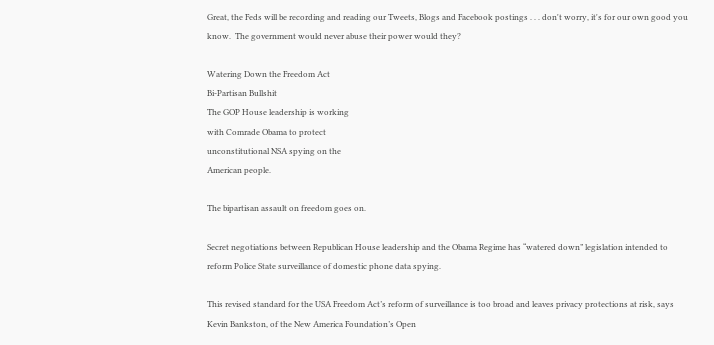Great, the Feds will be recording and reading our Tweets, Blogs and Facebook postings . . . don't worry, it's for our own good you know.  The government would never abuse their power would they?

Watering Down the Freedom Act
Bi-Partisan Bullshit
The GOP House leadership is working
with Comrade Obama to protect
unconstitutional NSA spying on the
American people.

The bipartisan assault on freedom goes on.

Secret negotiations between Republican House leadership and the Obama Regime has “watered down” legislation intended to reform Police State surveillance of domestic phone data spying.

This revised standard for the USA Freedom Act’s reform of surveillance is too broad and leaves privacy protections at risk, says Kevin Bankston, of the New America Foundation’s Open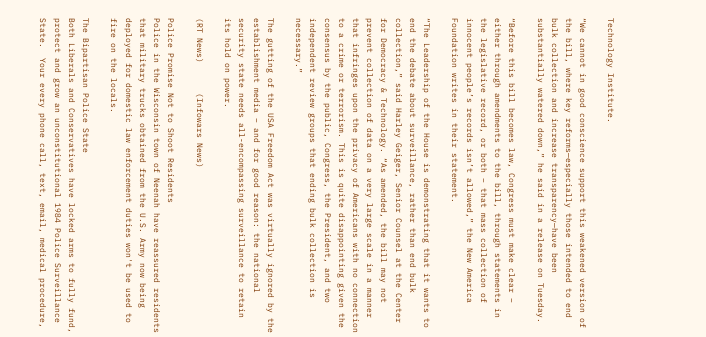Technology Institute.

“We cannot in good conscience support this weakened version of the bill, where key reforms—especially those intended to end bulk collection and increase transparency—have been substantially watered down,” he said in a release on Tuesday.

“Before this bill becomes law, Congress must make clear – either through amendments to the bill, through statements in the legislative record, or both – that mass collection of innocent people’s records isn’t allowed,” the New America Foundation writes in their statement.

“The Leadership of the House is demonstrating that it wants to end the debate about surveillance, rather than end bulk collection,” said Harley Geiger, Senior Counsel at the Center for Democracy & Technology. “As amended, the bill may not prevent collection of data on a very large scale in a manner that infringes upon the privacy of Americans with no connection to a crime or terrorism. This is quite disappointing given the consensus by the public, Congress, the President, and two independent review groups that ending bulk collection is necessary.”

The gutting of the USA Freedom Act was virtually ignored by the establishment media – and for good reason: the national security state needs all-encompassing surveillance to retain its hold on power.

(RT News)      (Infowars News)

Police Promise Not to Shoot Residents
Police in the Wisconsin town of Neenah have reassured residents that military trucks obtained from the U.S. Army now being deployed for domestic law enforcement duties won't be used to fire on the locals.

The Bipartisan Police State
Both Liberals and Conservatives have locked arms to fully fund, protect and grow an unconstitutional 1984 Police Surveillance State.  Your every phone call, text, email, medical procedure,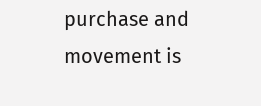purchase and movement is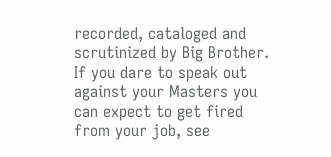recorded, cataloged and scrutinized by Big Brother.
If you dare to speak out against your Masters you can expect to get fired from your job, see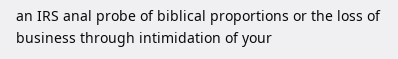an IRS anal probe of biblical proportions or the loss of business through intimidation of your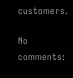customers.

No comments: